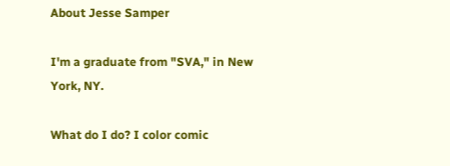About Jesse Samper

I'm a graduate from "SVA," in New York, NY.

What do I do? I color comic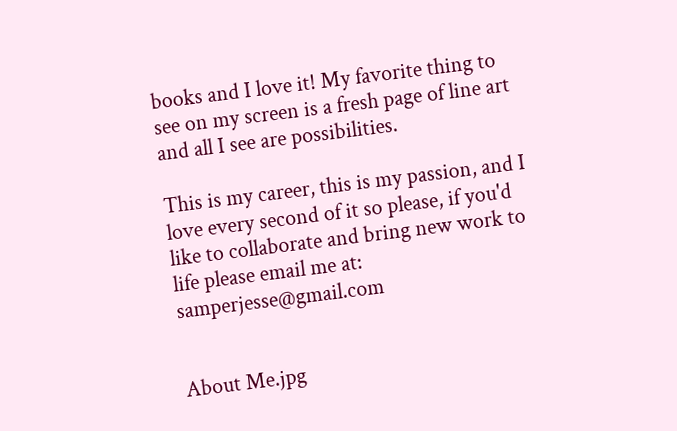books and I love it! My favorite thing to see on my screen is a fresh page of line art and all I see are possibilities.

This is my career, this is my passion, and I love every second of it so please, if you'd like to collaborate and bring new work to life please email me at: samperjesse@gmail.com


About Me.jpg